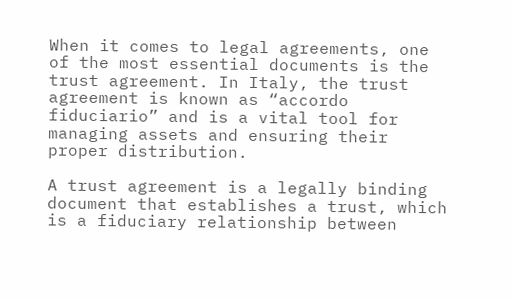When it comes to legal agreements, one of the most essential documents is the trust agreement. In Italy, the trust agreement is known as “accordo fiduciario” and is a vital tool for managing assets and ensuring their proper distribution.

A trust agreement is a legally binding document that establishes a trust, which is a fiduciary relationship between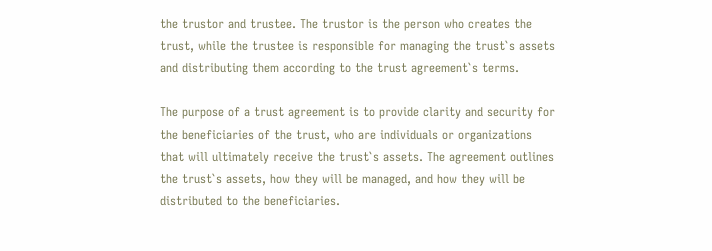the trustor and trustee. The trustor is the person who creates the trust, while the trustee is responsible for managing the trust`s assets and distributing them according to the trust agreement`s terms.

The purpose of a trust agreement is to provide clarity and security for the beneficiaries of the trust, who are individuals or organizations that will ultimately receive the trust`s assets. The agreement outlines the trust`s assets, how they will be managed, and how they will be distributed to the beneficiaries.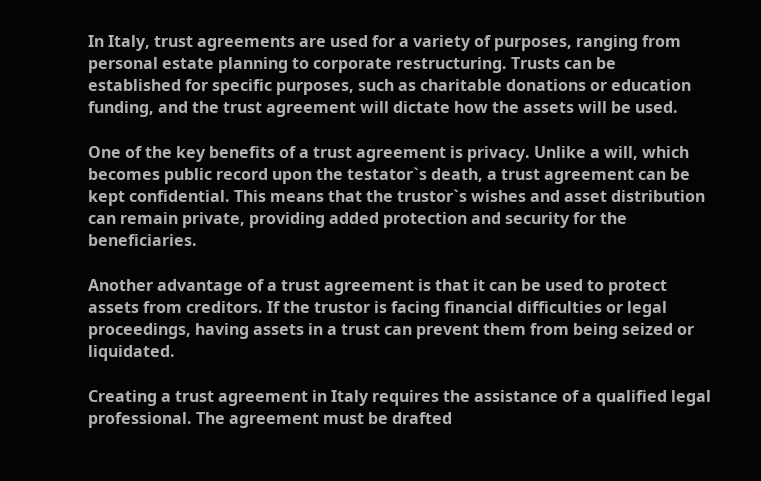In Italy, trust agreements are used for a variety of purposes, ranging from personal estate planning to corporate restructuring. Trusts can be established for specific purposes, such as charitable donations or education funding, and the trust agreement will dictate how the assets will be used.

One of the key benefits of a trust agreement is privacy. Unlike a will, which becomes public record upon the testator`s death, a trust agreement can be kept confidential. This means that the trustor`s wishes and asset distribution can remain private, providing added protection and security for the beneficiaries.

Another advantage of a trust agreement is that it can be used to protect assets from creditors. If the trustor is facing financial difficulties or legal proceedings, having assets in a trust can prevent them from being seized or liquidated.

Creating a trust agreement in Italy requires the assistance of a qualified legal professional. The agreement must be drafted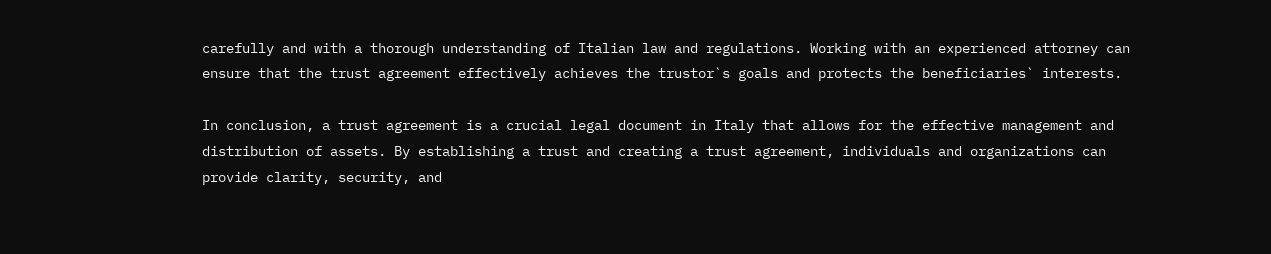carefully and with a thorough understanding of Italian law and regulations. Working with an experienced attorney can ensure that the trust agreement effectively achieves the trustor`s goals and protects the beneficiaries` interests.

In conclusion, a trust agreement is a crucial legal document in Italy that allows for the effective management and distribution of assets. By establishing a trust and creating a trust agreement, individuals and organizations can provide clarity, security, and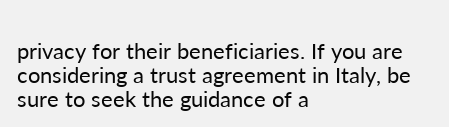privacy for their beneficiaries. If you are considering a trust agreement in Italy, be sure to seek the guidance of a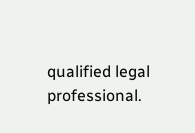qualified legal professional.